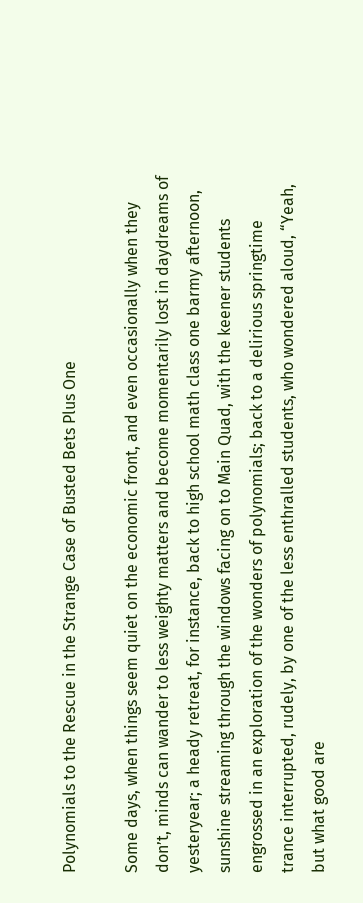Polynomials to the Rescue in the Strange Case of Busted Bets Plus One

Some days, when things seem quiet on the economic front, and even occasionally when they don’t, minds can wander to less weighty matters and become momentarily lost in daydreams of yesteryear; a heady retreat, for instance, back to high school math class one barmy afternoon, sunshine streaming through the windows facing on to Main Quad, with the keener students engrossed in an exploration of the wonders of polynomials; back to a delirious springtime trance interrupted, rudely, by one of the less enthralled students, who wondered aloud, “Yeah, but what good are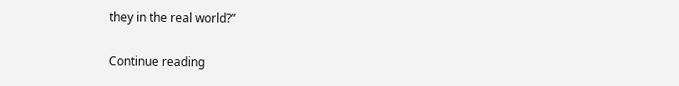they in the real world?”

Continue reading